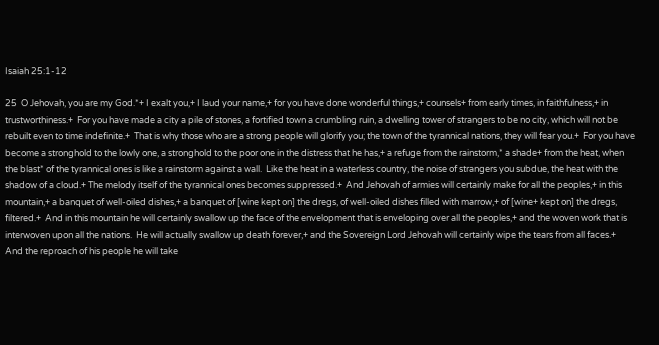Isaiah 25:1-12

25  O Jehovah, you are my God.*+ I exalt you,+ I laud your name,+ for you have done wonderful things,+ counsels+ from early times, in faithfulness,+ in trustworthiness.+  For you have made a city a pile of stones, a fortified town a crumbling ruin, a dwelling tower of strangers to be no city, which will not be rebuilt even to time indefinite.+  That is why those who are a strong people will glorify you; the town of the tyrannical nations, they will fear you.+  For you have become a stronghold to the lowly one, a stronghold to the poor one in the distress that he has,+ a refuge from the rainstorm,* a shade+ from the heat, when the blast* of the tyrannical ones is like a rainstorm against a wall.  Like the heat in a waterless country, the noise of strangers you subdue, the heat with the shadow of a cloud.+ The melody itself of the tyrannical ones becomes suppressed.+  And Jehovah of armies will certainly make for all the peoples,+ in this mountain,+ a banquet of well-oiled dishes,+ a banquet of [wine kept on] the dregs, of well-oiled dishes filled with marrow,+ of [wine+ kept on] the dregs, filtered.+  And in this mountain he will certainly swallow up the face of the envelopment that is enveloping over all the peoples,+ and the woven work that is interwoven upon all the nations.  He will actually swallow up death forever,+ and the Sovereign Lord Jehovah will certainly wipe the tears from all faces.+ And the reproach of his people he will take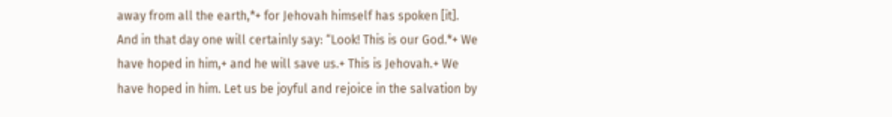away from all the earth,*+ for Jehovah himself has spoken [it].  And in that day one will certainly say: “Look! This is our God.*+ We have hoped in him,+ and he will save us.+ This is Jehovah.+ We have hoped in him. Let us be joyful and rejoice in the salvation by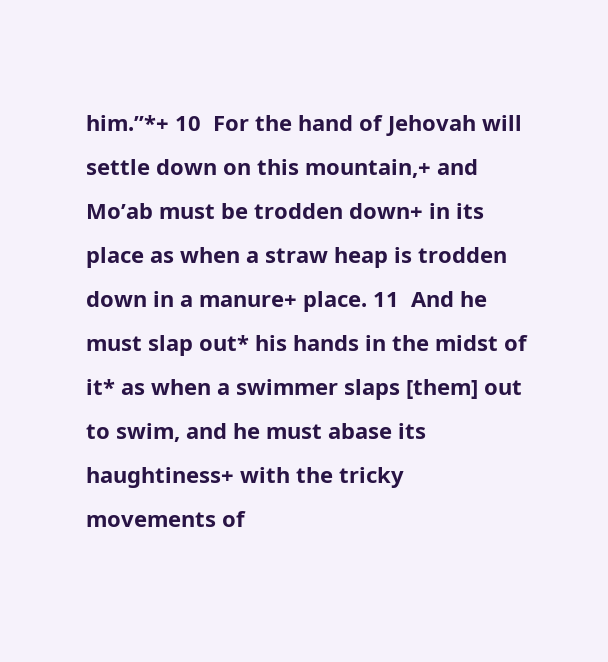him.”*+ 10  For the hand of Jehovah will settle down on this mountain,+ and Moʹab must be trodden down+ in its place as when a straw heap is trodden down in a manure+ place. 11  And he must slap out* his hands in the midst of it* as when a swimmer slaps [them] out to swim, and he must abase its haughtiness+ with the tricky movements of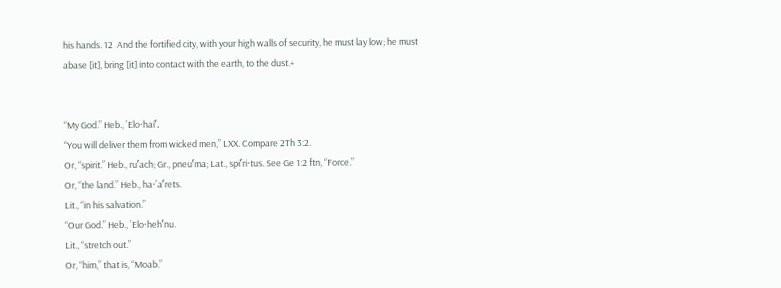his hands. 12  And the fortified city, with your high walls of security, he must lay low; he must abase [it], bring [it] into contact with the earth, to the dust.+


“My God.” Heb., ʼElo·haiʹ.
“You will deliver them from wicked men,” LXX. Compare 2Th 3:2.
Or, “spirit.” Heb., ruʹach; Gr., pneuʹma; Lat., spiʹri·tus. See Ge 1:2 ftn, “Force.”
Or, “the land.” Heb., ha·ʼaʹrets.
Lit., “in his salvation.”
“Our God.” Heb., ʼElo·hehʹnu.
Lit., “stretch out.”
Or, “him,” that is, “Moab.”